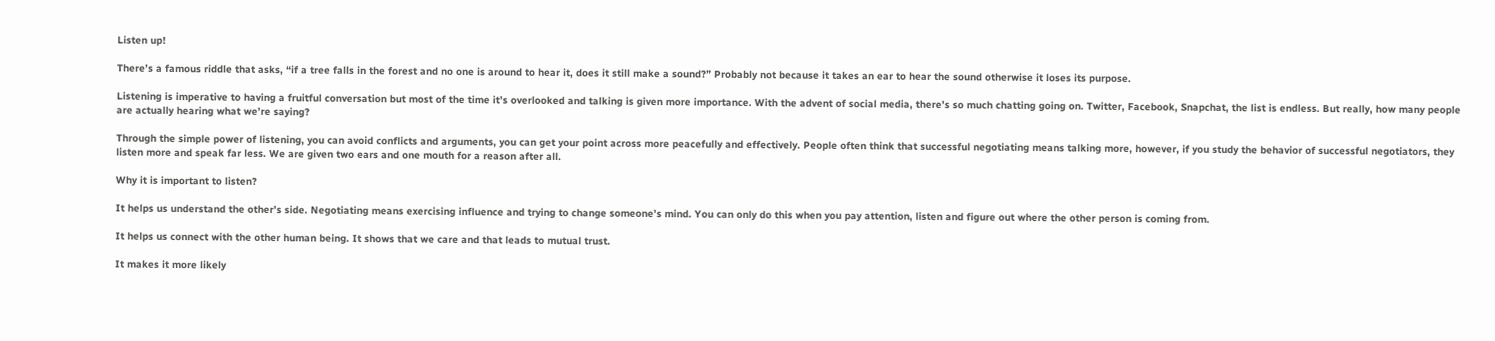Listen up!

There’s a famous riddle that asks, “if a tree falls in the forest and no one is around to hear it, does it still make a sound?” Probably not because it takes an ear to hear the sound otherwise it loses its purpose.

Listening is imperative to having a fruitful conversation but most of the time it’s overlooked and talking is given more importance. With the advent of social media, there’s so much chatting going on. Twitter, Facebook, Snapchat, the list is endless. But really, how many people are actually hearing what we’re saying?

Through the simple power of listening, you can avoid conflicts and arguments, you can get your point across more peacefully and effectively. People often think that successful negotiating means talking more, however, if you study the behavior of successful negotiators, they listen more and speak far less. We are given two ears and one mouth for a reason after all.

Why it is important to listen?

It helps us understand the other’s side. Negotiating means exercising influence and trying to change someone’s mind. You can only do this when you pay attention, listen and figure out where the other person is coming from.

It helps us connect with the other human being. It shows that we care and that leads to mutual trust.

It makes it more likely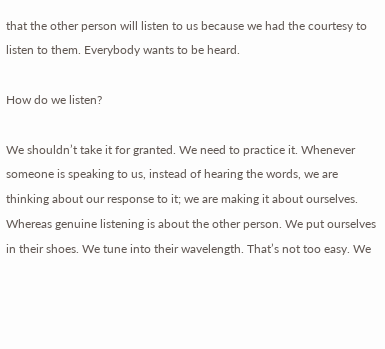that the other person will listen to us because we had the courtesy to listen to them. Everybody wants to be heard.

How do we listen?

We shouldn’t take it for granted. We need to practice it. Whenever someone is speaking to us, instead of hearing the words, we are thinking about our response to it; we are making it about ourselves. Whereas genuine listening is about the other person. We put ourselves in their shoes. We tune into their wavelength. That’s not too easy. We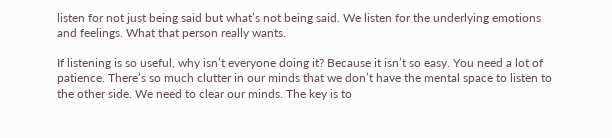listen for not just being said but what’s not being said. We listen for the underlying emotions and feelings. What that person really wants.

If listening is so useful, why isn’t everyone doing it? Because it isn’t so easy. You need a lot of patience. There’s so much clutter in our minds that we don’t have the mental space to listen to the other side. We need to clear our minds. The key is to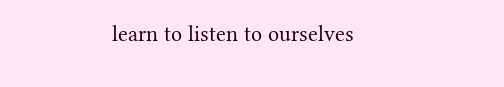learn to listen to ourselves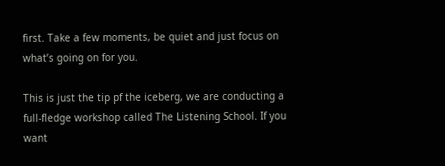first. Take a few moments, be quiet and just focus on what’s going on for you.

This is just the tip pf the iceberg, we are conducting a full-fledge workshop called The Listening School. If you want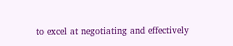to excel at negotiating and effectively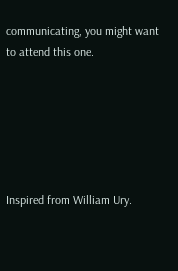communicating, you might want to attend this one.






Inspired from William Ury.